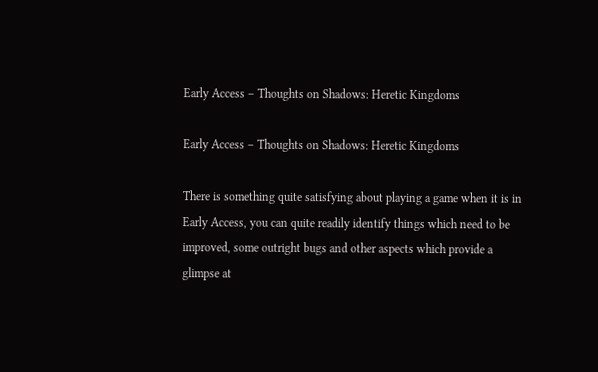Early Access – Thoughts on Shadows: Heretic Kingdoms

Early Access – Thoughts on Shadows: Heretic Kingdoms

There is something quite satisfying about playing a game when it is in Early Access, you can quite readily identify things which need to be improved, some outright bugs and other aspects which provide a glimpse at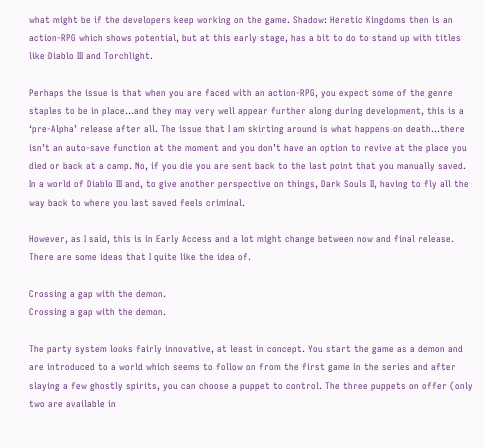what might be if the developers keep working on the game. Shadow: Heretic Kingdoms then is an action-RPG which shows potential, but at this early stage, has a bit to do to stand up with titles like Diablo III and Torchlight.

Perhaps the issue is that when you are faced with an action-RPG, you expect some of the genre staples to be in place…and they may very well appear further along during development, this is a ‘pre-Alpha’ release after all. The issue that I am skirting around is what happens on death…there isn’t an auto-save function at the moment and you don’t have an option to revive at the place you died or back at a camp. No, if you die you are sent back to the last point that you manually saved. In a world of Diablo III and, to give another perspective on things, Dark Souls II, having to fly all the way back to where you last saved feels criminal.

However, as I said, this is in Early Access and a lot might change between now and final release. There are some ideas that I quite like the idea of.

Crossing a gap with the demon.
Crossing a gap with the demon.

The party system looks fairly innovative, at least in concept. You start the game as a demon and are introduced to a world which seems to follow on from the first game in the series and after slaying a few ghostly spirits, you can choose a puppet to control. The three puppets on offer (only two are available in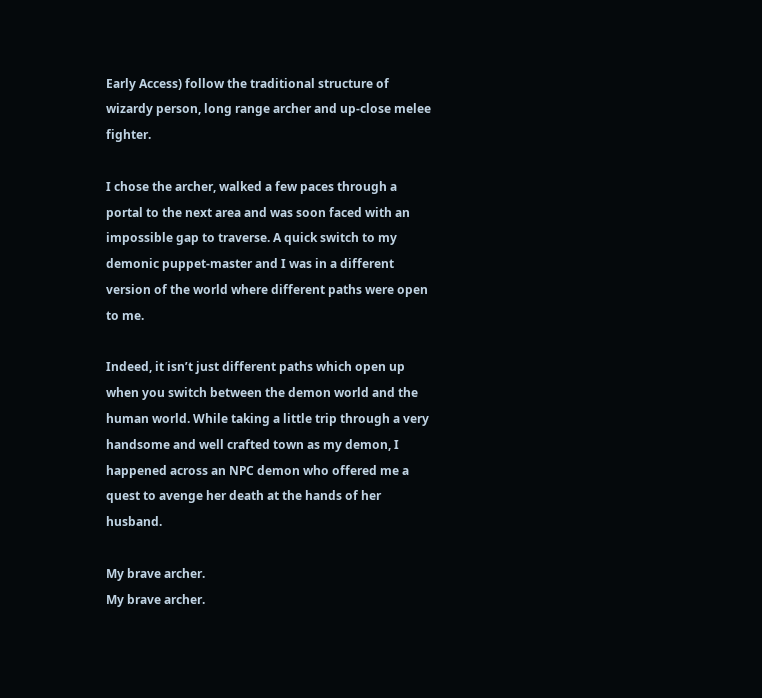Early Access) follow the traditional structure of wizardy person, long range archer and up-close melee fighter.

I chose the archer, walked a few paces through a portal to the next area and was soon faced with an impossible gap to traverse. A quick switch to my demonic puppet-master and I was in a different version of the world where different paths were open to me.

Indeed, it isn’t just different paths which open up when you switch between the demon world and the human world. While taking a little trip through a very handsome and well crafted town as my demon, I happened across an NPC demon who offered me a quest to avenge her death at the hands of her husband.

My brave archer.
My brave archer.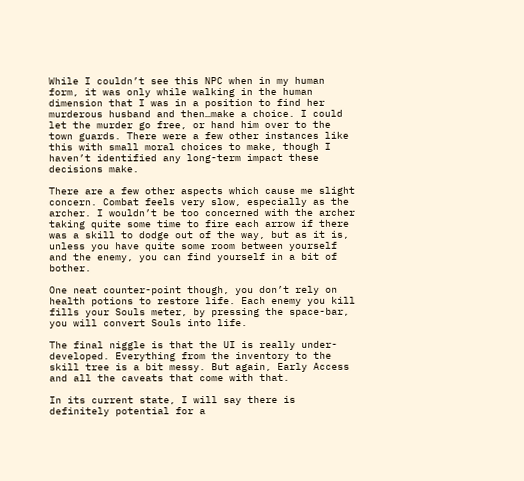While I couldn’t see this NPC when in my human form, it was only while walking in the human dimension that I was in a position to find her murderous husband and then…make a choice. I could let the murder go free, or hand him over to the town guards. There were a few other instances like this with small moral choices to make, though I haven’t identified any long-term impact these decisions make.

There are a few other aspects which cause me slight concern. Combat feels very slow, especially as the archer. I wouldn’t be too concerned with the archer taking quite some time to fire each arrow if there was a skill to dodge out of the way, but as it is, unless you have quite some room between yourself and the enemy, you can find yourself in a bit of bother.

One neat counter-point though, you don’t rely on health potions to restore life. Each enemy you kill fills your Souls meter, by pressing the space-bar, you will convert Souls into life.

The final niggle is that the UI is really under-developed. Everything from the inventory to the skill tree is a bit messy. But again, Early Access and all the caveats that come with that.

In its current state, I will say there is definitely potential for a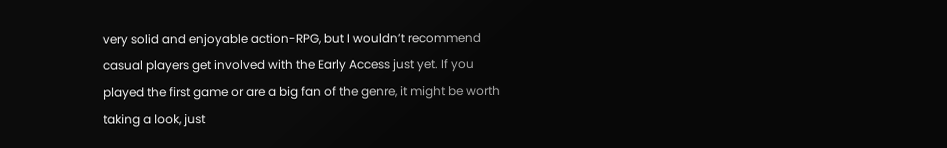very solid and enjoyable action-RPG, but I wouldn’t recommend casual players get involved with the Early Access just yet. If you played the first game or are a big fan of the genre, it might be worth taking a look, just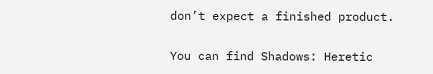don’t expect a finished product.

You can find Shadows: Heretic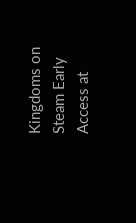Kingdoms on Steam Early Access at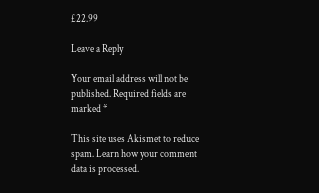£22.99

Leave a Reply

Your email address will not be published. Required fields are marked *

This site uses Akismet to reduce spam. Learn how your comment data is processed.